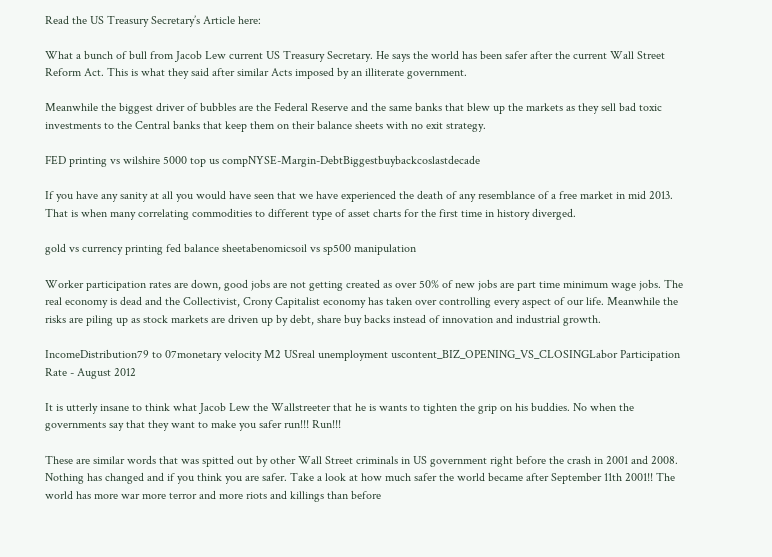Read the US Treasury Secretary’s Article here:

What a bunch of bull from Jacob Lew current US Treasury Secretary. He says the world has been safer after the current Wall Street Reform Act. This is what they said after similar Acts imposed by an illiterate government.

Meanwhile the biggest driver of bubbles are the Federal Reserve and the same banks that blew up the markets as they sell bad toxic investments to the Central banks that keep them on their balance sheets with no exit strategy.

FED printing vs wilshire 5000 top us compNYSE-Margin-DebtBiggestbuybackcoslastdecade

If you have any sanity at all you would have seen that we have experienced the death of any resemblance of a free market in mid 2013. That is when many correlating commodities to different type of asset charts for the first time in history diverged.

gold vs currency printing fed balance sheetabenomicsoil vs sp500 manipulation

Worker participation rates are down, good jobs are not getting created as over 50% of new jobs are part time minimum wage jobs. The real economy is dead and the Collectivist, Crony Capitalist economy has taken over controlling every aspect of our life. Meanwhile the risks are piling up as stock markets are driven up by debt, share buy backs instead of innovation and industrial growth.

IncomeDistribution79 to 07monetary velocity M2 USreal unemployment uscontent_BIZ_OPENING_VS_CLOSINGLabor Participation Rate - August 2012

It is utterly insane to think what Jacob Lew the Wallstreeter that he is wants to tighten the grip on his buddies. No when the governments say that they want to make you safer run!!! Run!!!

These are similar words that was spitted out by other Wall Street criminals in US government right before the crash in 2001 and 2008. Nothing has changed and if you think you are safer. Take a look at how much safer the world became after September 11th 2001!! The world has more war more terror and more riots and killings than before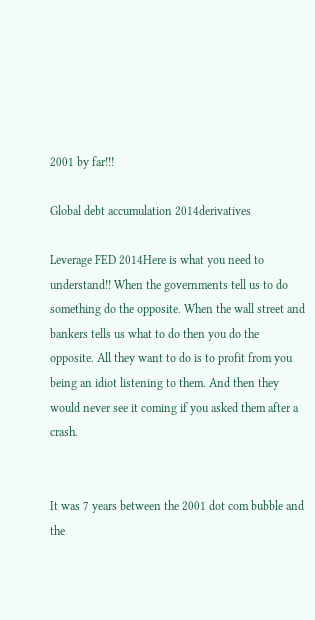2001 by far!!!

Global debt accumulation 2014derivatives

Leverage FED 2014Here is what you need to understand!! When the governments tell us to do something do the opposite. When the wall street and bankers tells us what to do then you do the opposite. All they want to do is to profit from you being an idiot listening to them. And then they would never see it coming if you asked them after a crash.


It was 7 years between the 2001 dot com bubble and the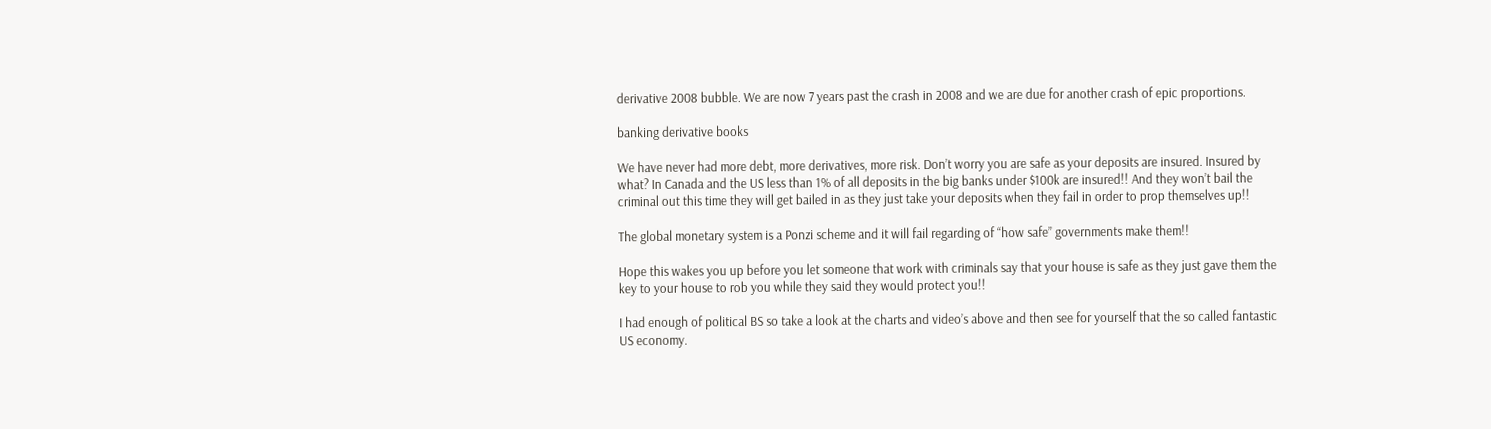derivative 2008 bubble. We are now 7 years past the crash in 2008 and we are due for another crash of epic proportions.

banking derivative books

We have never had more debt, more derivatives, more risk. Don’t worry you are safe as your deposits are insured. Insured by what? In Canada and the US less than 1% of all deposits in the big banks under $100k are insured!! And they won’t bail the criminal out this time they will get bailed in as they just take your deposits when they fail in order to prop themselves up!!

The global monetary system is a Ponzi scheme and it will fail regarding of “how safe” governments make them!!

Hope this wakes you up before you let someone that work with criminals say that your house is safe as they just gave them the key to your house to rob you while they said they would protect you!!

I had enough of political BS so take a look at the charts and video’s above and then see for yourself that the so called fantastic US economy.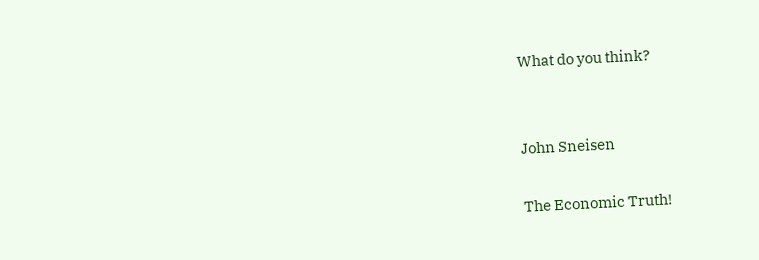What do you think?


John Sneisen

The Economic Truth!